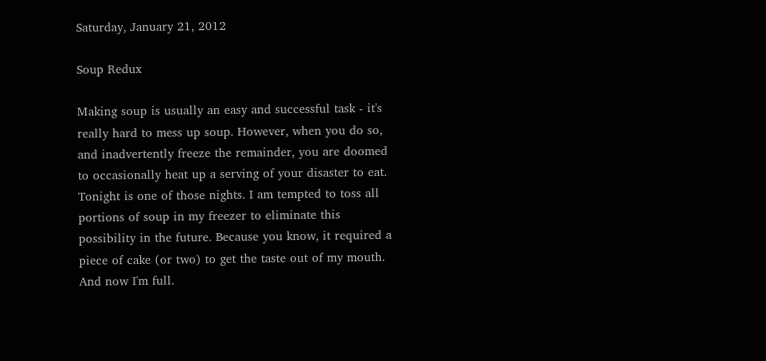Saturday, January 21, 2012

Soup Redux

Making soup is usually an easy and successful task - it's really hard to mess up soup. However, when you do so, and inadvertently freeze the remainder, you are doomed to occasionally heat up a serving of your disaster to eat. Tonight is one of those nights. I am tempted to toss all portions of soup in my freezer to eliminate this possibility in the future. Because you know, it required a piece of cake (or two) to get the taste out of my mouth. And now I'm full.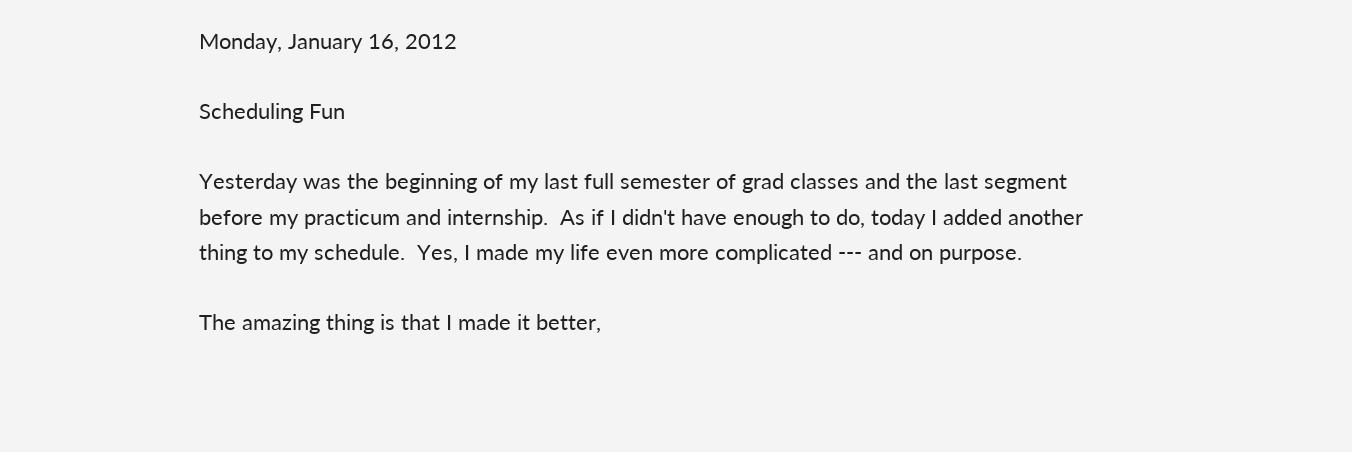Monday, January 16, 2012

Scheduling Fun

Yesterday was the beginning of my last full semester of grad classes and the last segment before my practicum and internship.  As if I didn't have enough to do, today I added another thing to my schedule.  Yes, I made my life even more complicated --- and on purpose.

The amazing thing is that I made it better,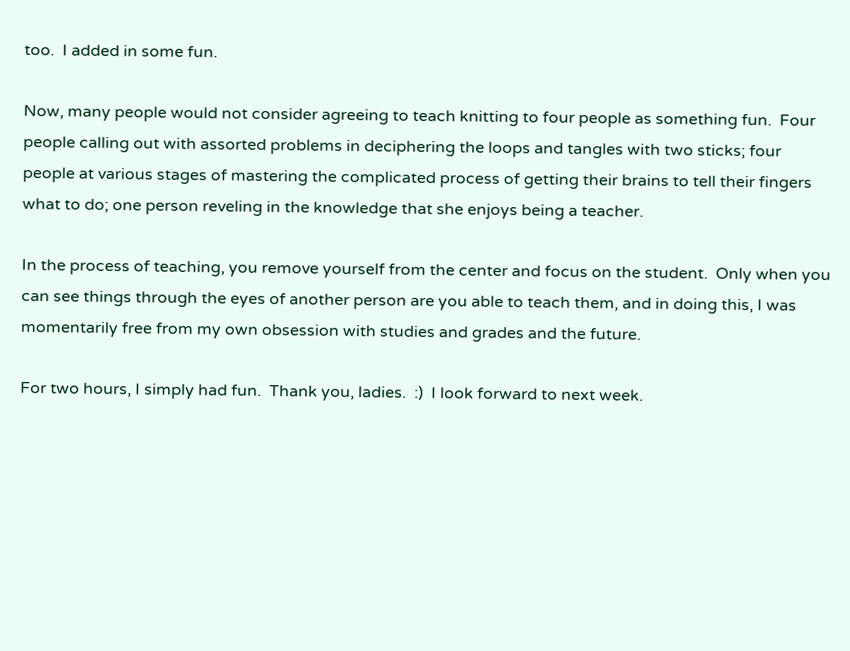too.  I added in some fun.

Now, many people would not consider agreeing to teach knitting to four people as something fun.  Four people calling out with assorted problems in deciphering the loops and tangles with two sticks; four people at various stages of mastering the complicated process of getting their brains to tell their fingers what to do; one person reveling in the knowledge that she enjoys being a teacher.

In the process of teaching, you remove yourself from the center and focus on the student.  Only when you can see things through the eyes of another person are you able to teach them, and in doing this, I was momentarily free from my own obsession with studies and grades and the future.

For two hours, I simply had fun.  Thank you, ladies.  :)  I look forward to next week.